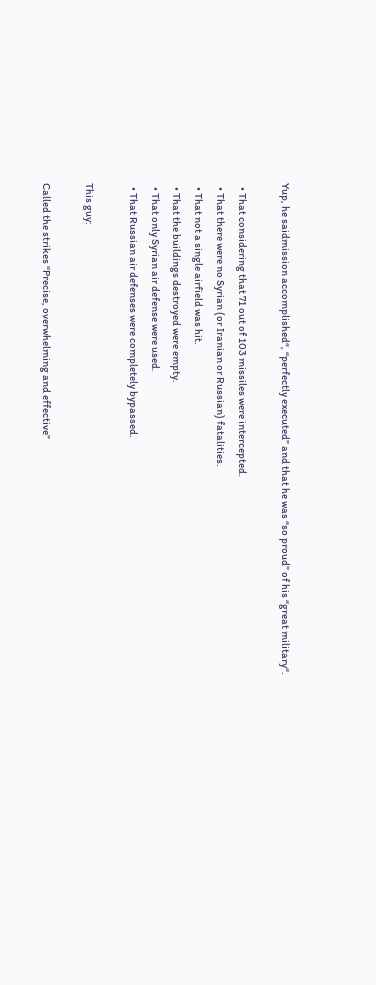Yup, he saidmission accomplished“, “perfectly executed” and that he was “so proud” of his “great military“.

  • That considering that 71 out of 103 missiles were intercepted.
  • That there were no Syrian (or Iranian or Russian) fatalities.
  • That not a single airfield was hit.
  • That the buildings destroyed were empty.
  • That only Syrian air defense were used.
  • That Russian air defenses were completely bypassed.

This guy:

Called the strikes “Precise, overwhelming and effective”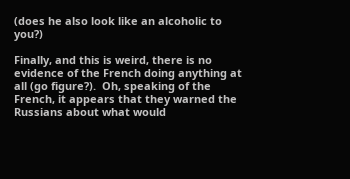(does he also look like an alcoholic to you?)

Finally, and this is weird, there is no evidence of the French doing anything at all (go figure?).  Oh, speaking of the French, it appears that they warned the Russians about what would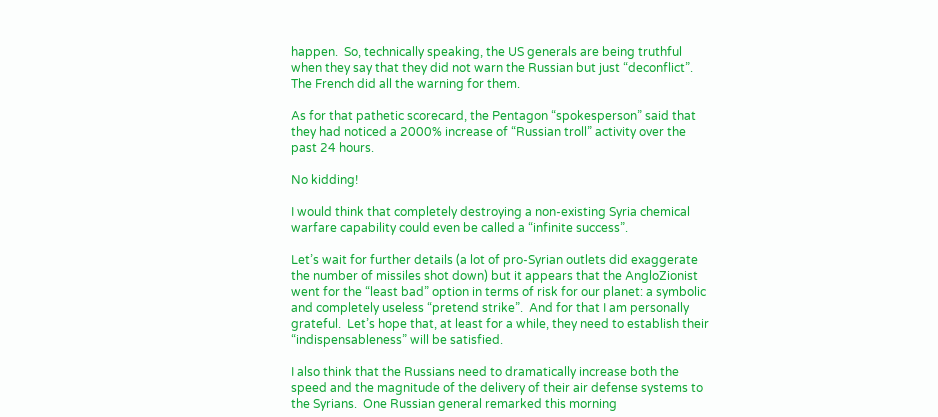happen.  So, technically speaking, the US generals are being truthful when they say that they did not warn the Russian but just “deconflict”.  The French did all the warning for them.

As for that pathetic scorecard, the Pentagon “spokesperson” said that they had noticed a 2000% increase of “Russian troll” activity over the past 24 hours.

No kidding!

I would think that completely destroying a non-existing Syria chemical warfare capability could even be called a “infinite success”.

Let’s wait for further details (a lot of pro-Syrian outlets did exaggerate the number of missiles shot down) but it appears that the AngloZionist went for the “least bad” option in terms of risk for our planet: a symbolic and completely useless “pretend strike”.  And for that I am personally grateful.  Let’s hope that, at least for a while, they need to establish their “indispensableness” will be satisfied.

I also think that the Russians need to dramatically increase both the speed and the magnitude of the delivery of their air defense systems to the Syrians.  One Russian general remarked this morning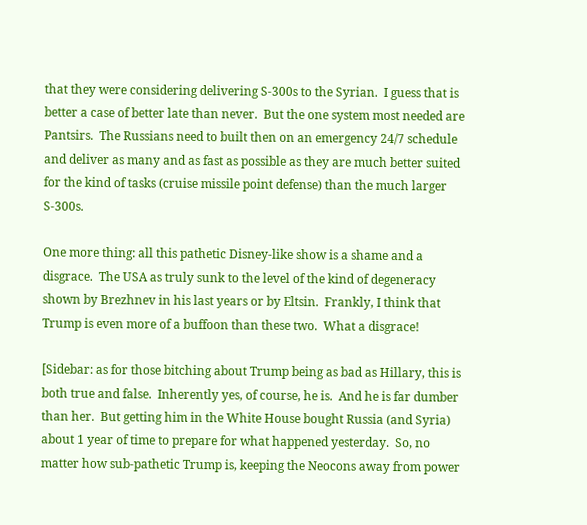that they were considering delivering S-300s to the Syrian.  I guess that is better a case of better late than never.  But the one system most needed are Pantsirs.  The Russians need to built then on an emergency 24/7 schedule and deliver as many and as fast as possible as they are much better suited for the kind of tasks (cruise missile point defense) than the much larger S-300s.

One more thing: all this pathetic Disney-like show is a shame and a disgrace.  The USA as truly sunk to the level of the kind of degeneracy shown by Brezhnev in his last years or by Eltsin.  Frankly, I think that Trump is even more of a buffoon than these two.  What a disgrace!

[Sidebar: as for those bitching about Trump being as bad as Hillary, this is both true and false.  Inherently yes, of course, he is.  And he is far dumber than her.  But getting him in the White House bought Russia (and Syria) about 1 year of time to prepare for what happened yesterday.  So, no matter how sub-pathetic Trump is, keeping the Neocons away from power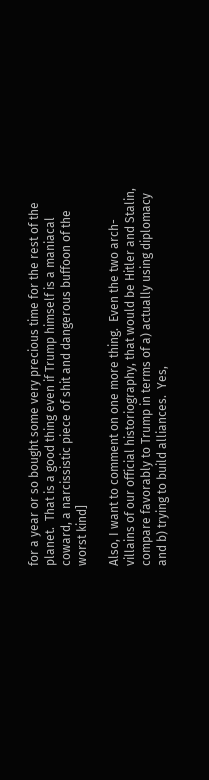for a year or so bought some very precious time for the rest of the planet.  That is a good thing even if Trump himself is a maniacal coward, a narcissistic piece of shit and dangerous buffoon of the worst kind]

Also, I want to comment on one more thing.  Even the two arch-villains of our official historiography, that would be Hitler and Stalin, compare favorably to Trump in terms of a) actually using diplomacy and b) trying to build alliances.  Yes,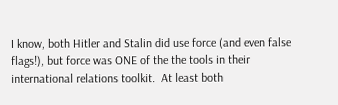I know, both Hitler and Stalin did use force (and even false flags!), but force was ONE of the the tools in their international relations toolkit.  At least both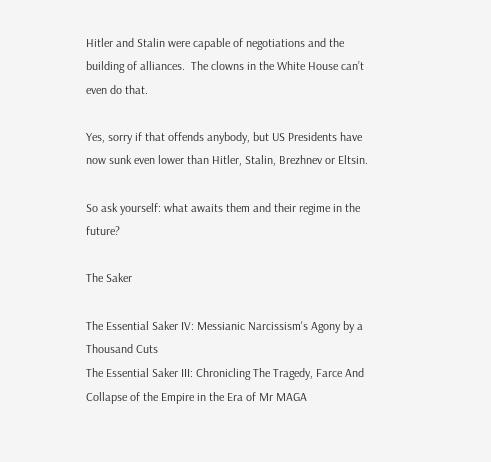Hitler and Stalin were capable of negotiations and the building of alliances.  The clowns in the White House can’t even do that.

Yes, sorry if that offends anybody, but US Presidents have now sunk even lower than Hitler, Stalin, Brezhnev or Eltsin.

So ask yourself: what awaits them and their regime in the future?

The Saker

The Essential Saker IV: Messianic Narcissism's Agony by a Thousand Cuts
The Essential Saker III: Chronicling The Tragedy, Farce And Collapse of the Empire in the Era of Mr MAGA